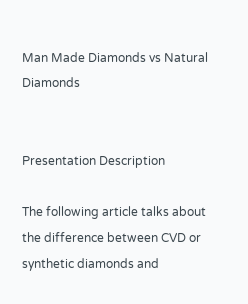Man Made Diamonds vs Natural Diamonds


Presentation Description

The following article talks about the difference between CVD or synthetic diamonds and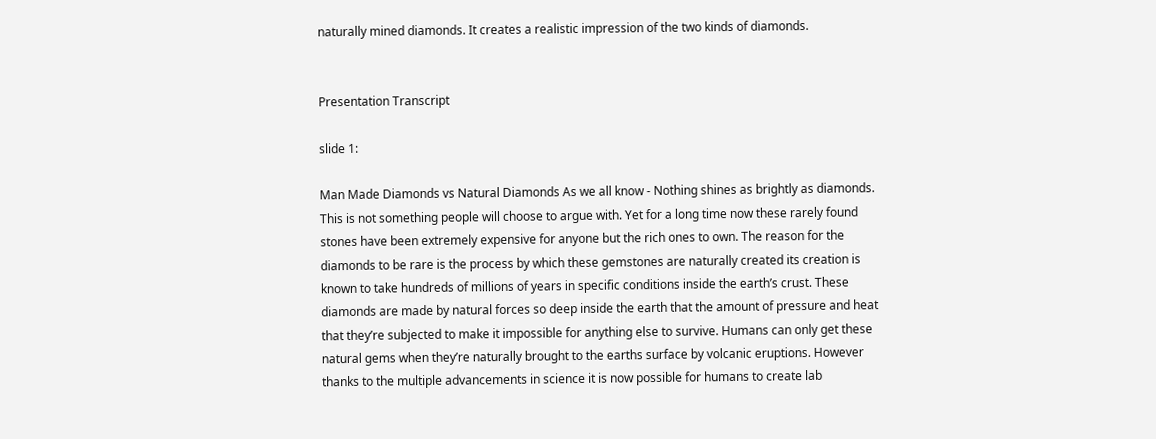naturally mined diamonds. It creates a realistic impression of the two kinds of diamonds.


Presentation Transcript

slide 1:

Man Made Diamonds vs Natural Diamonds As we all know - Nothing shines as brightly as diamonds. This is not something people will choose to argue with. Yet for a long time now these rarely found stones have been extremely expensive for anyone but the rich ones to own. The reason for the diamonds to be rare is the process by which these gemstones are naturally created its creation is known to take hundreds of millions of years in specific conditions inside the earth’s crust. These diamonds are made by natural forces so deep inside the earth that the amount of pressure and heat that they’re subjected to make it impossible for anything else to survive. Humans can only get these natural gems when they’re naturally brought to the earths surface by volcanic eruptions. However thanks to the multiple advancements in science it is now possible for humans to create lab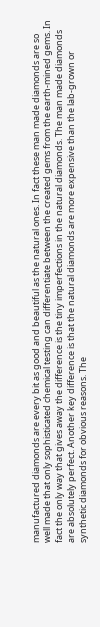manufactured diamonds are every bit as good and beautiful as the natural ones. In fact these man made diamonds are so well made that only sophisticated chemical testing can differentiate between the created gems from the earth-mined gems. In fact the only way that gives away the difference is the tiny imperfections in the natural diamonds. The man made diamonds are absolutely perfect. Another key difference is that the natural diamonds are more expensive than the lab-grown or synthetic diamonds for obvious reasons. The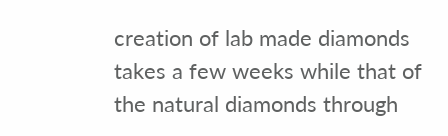creation of lab made diamonds takes a few weeks while that of the natural diamonds through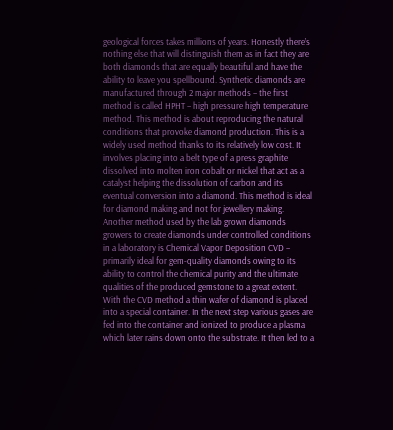geological forces takes millions of years. Honestly there’s nothing else that will distinguish them as in fact they are both diamonds that are equally beautiful and have the ability to leave you spellbound. Synthetic diamonds are manufactured through 2 major methods – the first method is called HPHT – high pressure high temperature method. This method is about reproducing the natural conditions that provoke diamond production. This is a widely used method thanks to its relatively low cost. It involves placing into a belt type of a press graphite dissolved into molten iron cobalt or nickel that act as a catalyst helping the dissolution of carbon and its eventual conversion into a diamond. This method is ideal for diamond making and not for jewellery making. Another method used by the lab grown diamonds growers to create diamonds under controlled conditions in a laboratory is Chemical Vapor Deposition CVD – primarily ideal for gem-quality diamonds owing to its ability to control the chemical purity and the ultimate qualities of the produced gemstone to a great extent. With the CVD method a thin wafer of diamond is placed into a special container. In the next step various gases are fed into the container and ionized to produce a plasma which later rains down onto the substrate. It then led to a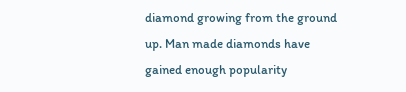diamond growing from the ground up. Man made diamonds have gained enough popularity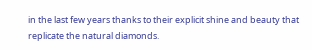in the last few years thanks to their explicit shine and beauty that replicate the natural diamonds.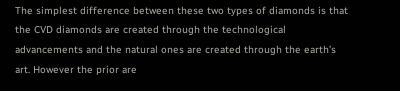The simplest difference between these two types of diamonds is that the CVD diamonds are created through the technological advancements and the natural ones are created through the earth’s art. However the prior are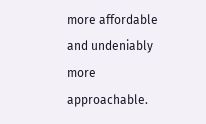more affordable and undeniably more approachable.